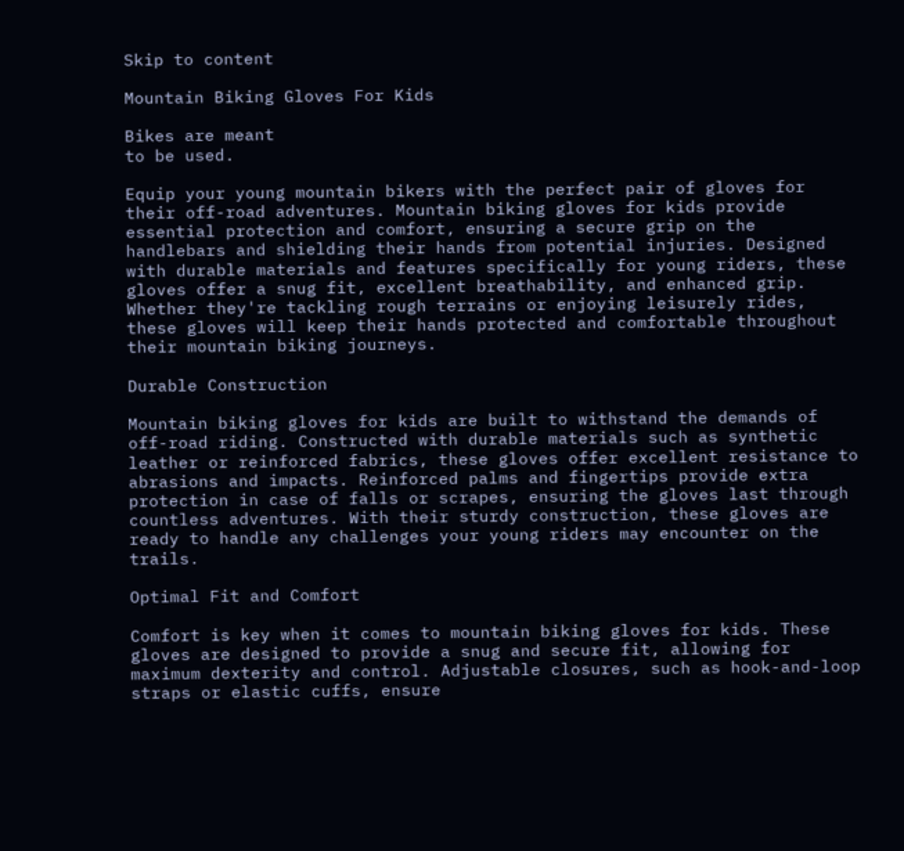Skip to content

Mountain Biking Gloves For Kids

Bikes are meant
to be used.

Equip your young mountain bikers with the perfect pair of gloves for their off-road adventures. Mountain biking gloves for kids provide essential protection and comfort, ensuring a secure grip on the handlebars and shielding their hands from potential injuries. Designed with durable materials and features specifically for young riders, these gloves offer a snug fit, excellent breathability, and enhanced grip. Whether they're tackling rough terrains or enjoying leisurely rides, these gloves will keep their hands protected and comfortable throughout their mountain biking journeys.

Durable Construction

Mountain biking gloves for kids are built to withstand the demands of off-road riding. Constructed with durable materials such as synthetic leather or reinforced fabrics, these gloves offer excellent resistance to abrasions and impacts. Reinforced palms and fingertips provide extra protection in case of falls or scrapes, ensuring the gloves last through countless adventures. With their sturdy construction, these gloves are ready to handle any challenges your young riders may encounter on the trails.

Optimal Fit and Comfort

Comfort is key when it comes to mountain biking gloves for kids. These gloves are designed to provide a snug and secure fit, allowing for maximum dexterity and control. Adjustable closures, such as hook-and-loop straps or elastic cuffs, ensure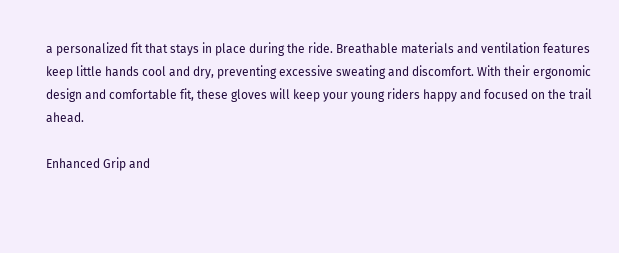a personalized fit that stays in place during the ride. Breathable materials and ventilation features keep little hands cool and dry, preventing excessive sweating and discomfort. With their ergonomic design and comfortable fit, these gloves will keep your young riders happy and focused on the trail ahead.

Enhanced Grip and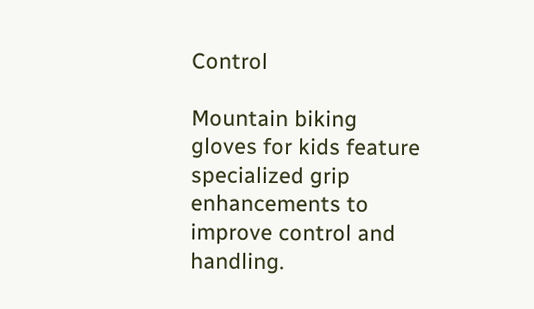Control

Mountain biking gloves for kids feature specialized grip enhancements to improve control and handling.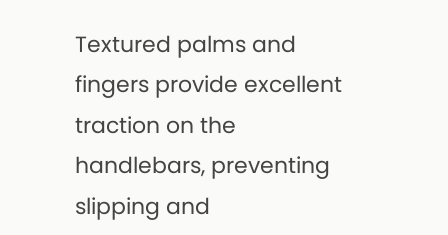Textured palms and fingers provide excellent traction on the handlebars, preventing slipping and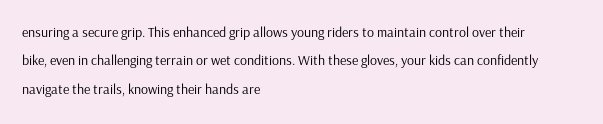ensuring a secure grip. This enhanced grip allows young riders to maintain control over their bike, even in challenging terrain or wet conditions. With these gloves, your kids can confidently navigate the trails, knowing their hands are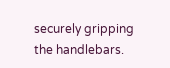securely gripping the handlebars.